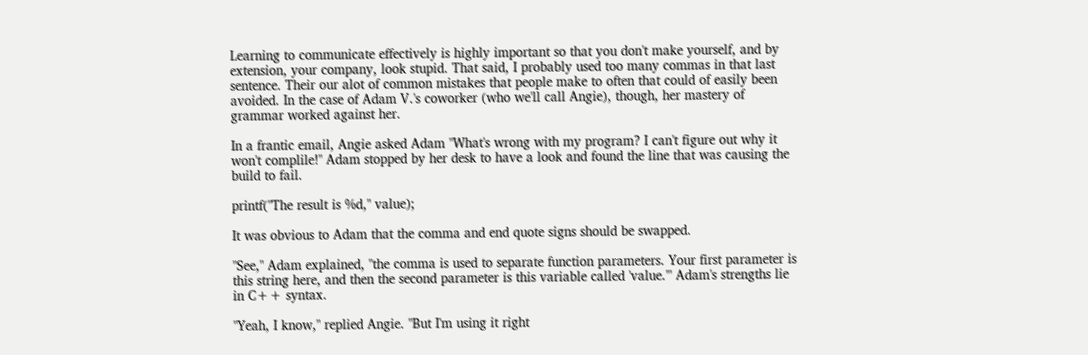Learning to communicate effectively is highly important so that you don't make yourself, and by extension, your company, look stupid. That said, I probably used too many commas in that last sentence. Their our alot of common mistakes that people make to often that could of easily been avoided. In the case of Adam V.'s coworker (who we'll call Angie), though, her mastery of grammar worked against her.

In a frantic email, Angie asked Adam "What's wrong with my program? I can't figure out why it won't complile!" Adam stopped by her desk to have a look and found the line that was causing the build to fail.

printf("The result is %d," value);

It was obvious to Adam that the comma and end quote signs should be swapped.

"See," Adam explained, "the comma is used to separate function parameters. Your first parameter is this string here, and then the second parameter is this variable called 'value.'" Adam's strengths lie in C++ syntax.

"Yeah, I know," replied Angie. "But I'm using it right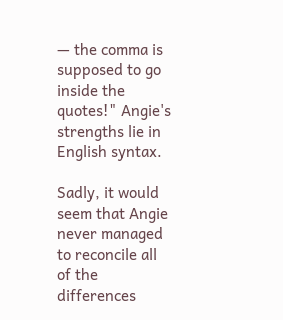— the comma is supposed to go inside the quotes!" Angie's strengths lie in English syntax.

Sadly, it would seem that Angie never managed to reconcile all of the differences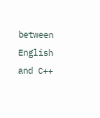between English and C++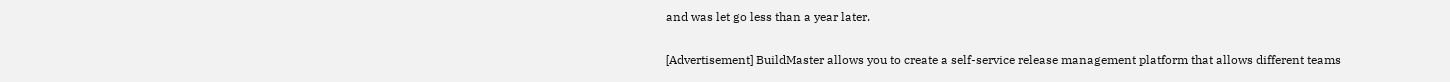and was let go less than a year later.

[Advertisement] BuildMaster allows you to create a self-service release management platform that allows different teams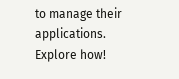to manage their applications. Explore how!